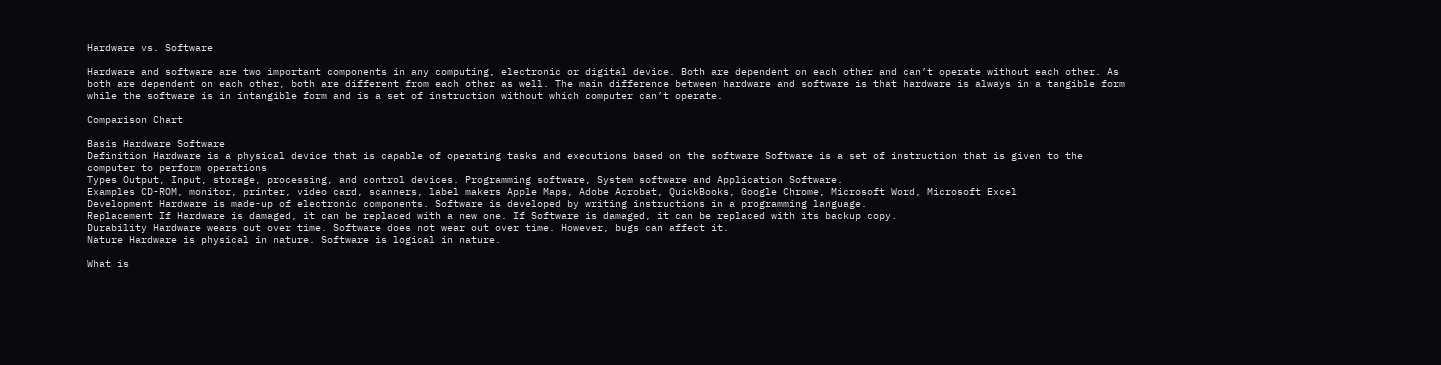Hardware vs. Software

Hardware and software are two important components in any computing, electronic or digital device. Both are dependent on each other and can’t operate without each other. As both are dependent on each other, both are different from each other as well. The main difference between hardware and software is that hardware is always in a tangible form while the software is in intangible form and is a set of instruction without which computer can’t operate.

Comparison Chart

Basis Hardware Software
Definition Hardware is a physical device that is capable of operating tasks and executions based on the software Software is a set of instruction that is given to the computer to perform operations
Types Output, Input, storage, processing, and control devices. Programming software, System software and Application Software.
Examples CD-ROM, monitor, printer, video card, scanners, label makers Apple Maps, Adobe Acrobat, QuickBooks, Google Chrome, Microsoft Word, Microsoft Excel
Development Hardware is made-up of electronic components. Software is developed by writing instructions in a programming language.
Replacement If Hardware is damaged, it can be replaced with a new one. If Software is damaged, it can be replaced with its backup copy.
Durability Hardware wears out over time. Software does not wear out over time. However, bugs can affect it.
Nature Hardware is physical in nature. Software is logical in nature.

What is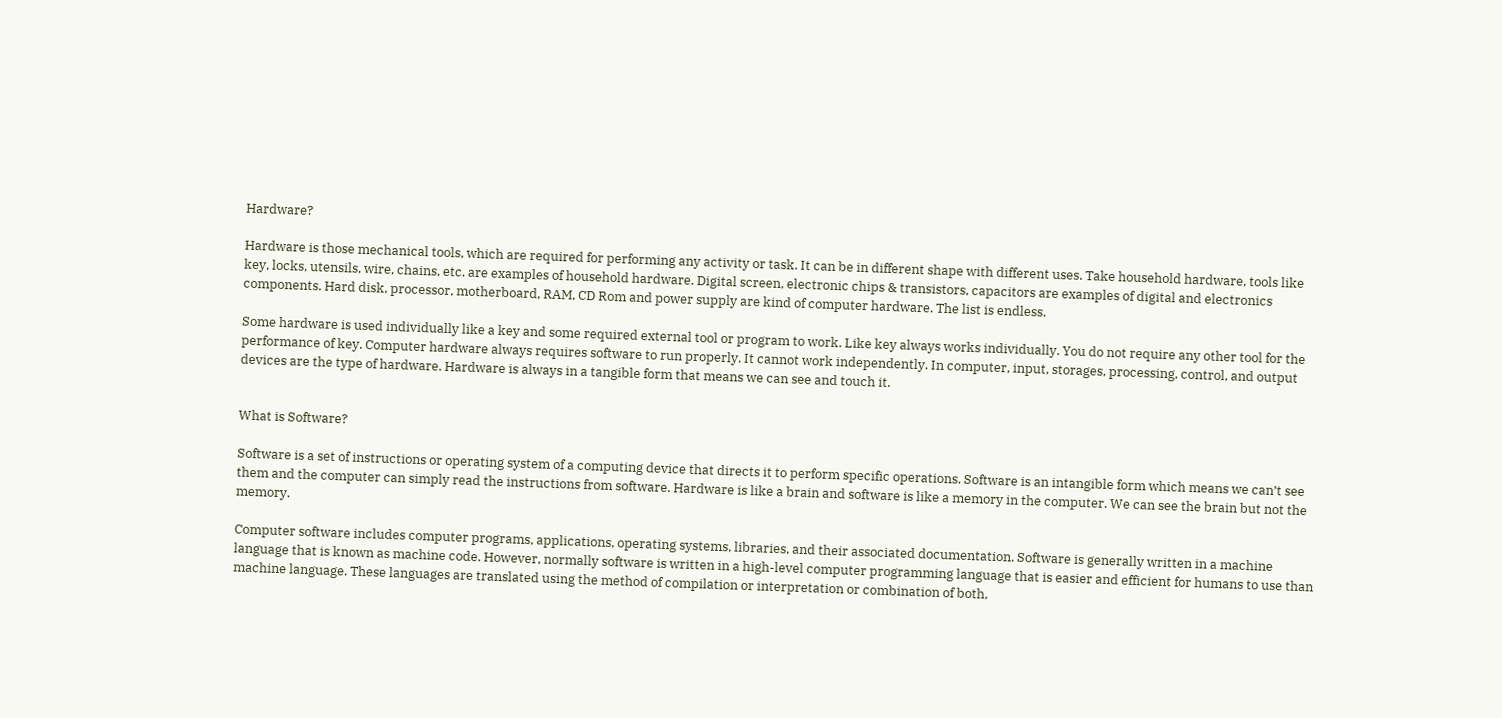Hardware?

Hardware is those mechanical tools, which are required for performing any activity or task. It can be in different shape with different uses. Take household hardware, tools like key, locks, utensils, wire, chains, etc. are examples of household hardware. Digital screen, electronic chips & transistors, capacitors are examples of digital and electronics components. Hard disk, processor, motherboard, RAM, CD Rom and power supply are kind of computer hardware. The list is endless.

Some hardware is used individually like a key and some required external tool or program to work. Like key always works individually. You do not require any other tool for the performance of key. Computer hardware always requires software to run properly. It cannot work independently. In computer, input, storages, processing, control, and output devices are the type of hardware. Hardware is always in a tangible form that means we can see and touch it.


What is Software?

Software is a set of instructions or operating system of a computing device that directs it to perform specific operations. Software is an intangible form which means we can’t see them and the computer can simply read the instructions from software. Hardware is like a brain and software is like a memory in the computer. We can see the brain but not the memory.

Computer software includes computer programs, applications, operating systems, libraries, and their associated documentation. Software is generally written in a machine language that is known as machine code. However, normally software is written in a high-level computer programming language that is easier and efficient for humans to use than machine language. These languages are translated using the method of compilation or interpretation or combination of both,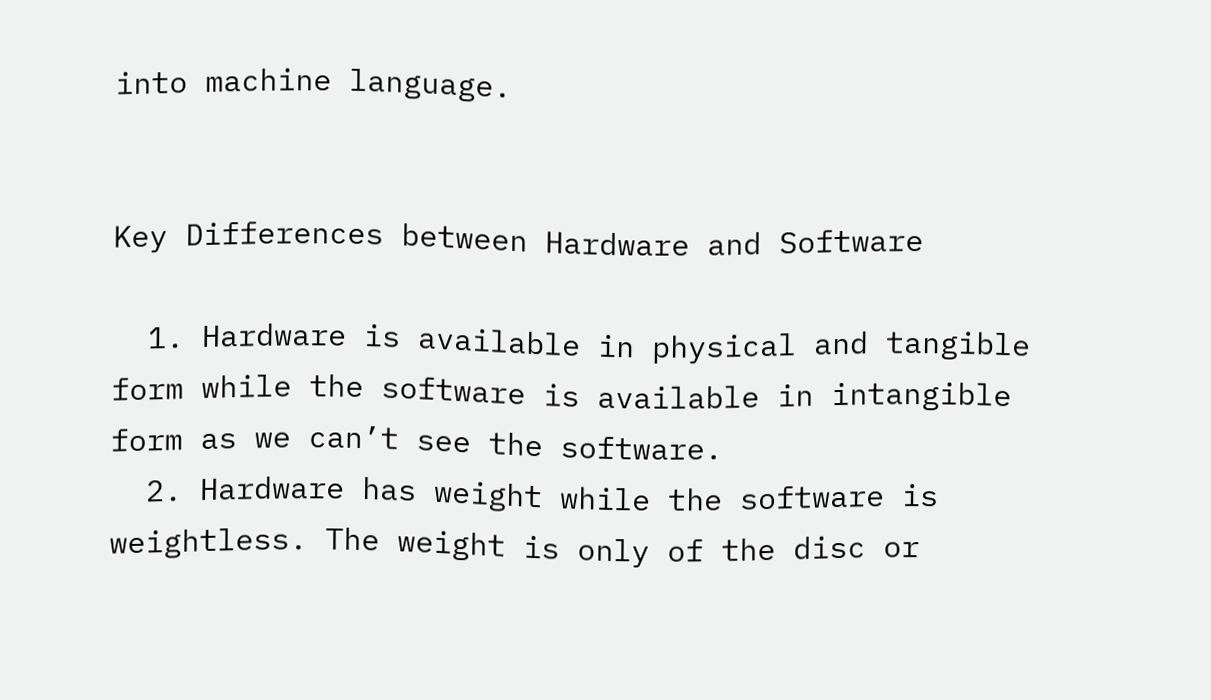into machine language.


Key Differences between Hardware and Software

  1. Hardware is available in physical and tangible form while the software is available in intangible form as we can’t see the software.
  2. Hardware has weight while the software is weightless. The weight is only of the disc or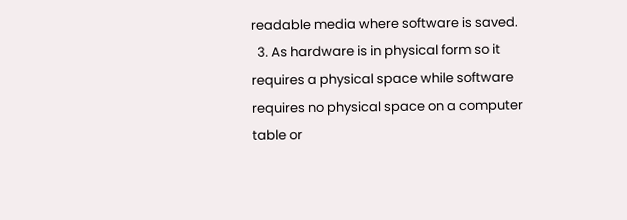readable media where software is saved.
  3. As hardware is in physical form so it requires a physical space while software requires no physical space on a computer table or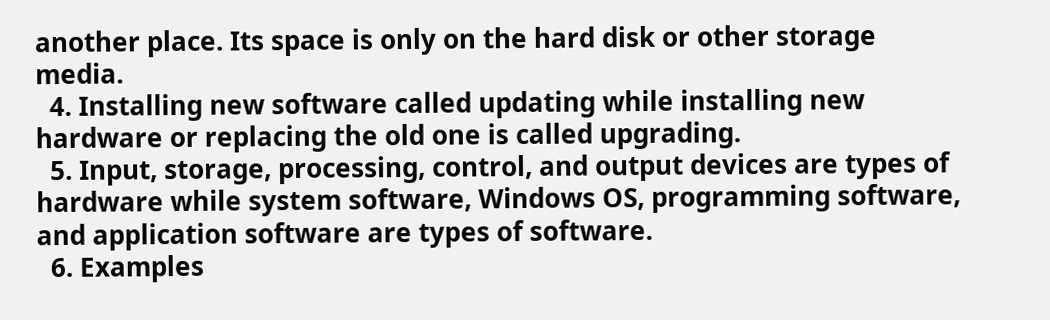another place. Its space is only on the hard disk or other storage media.
  4. Installing new software called updating while installing new hardware or replacing the old one is called upgrading.
  5. Input, storage, processing, control, and output devices are types of hardware while system software, Windows OS, programming software, and application software are types of software.
  6. Examples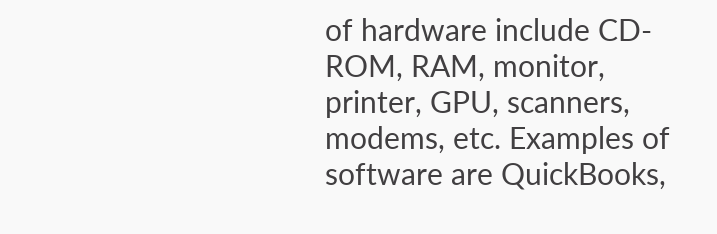of hardware include CD-ROM, RAM, monitor, printer, GPU, scanners, modems, etc. Examples of software are QuickBooks,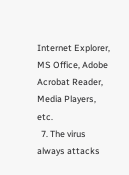Internet Explorer, MS Office, Adobe Acrobat Reader, Media Players, etc.
  7. The virus always attacks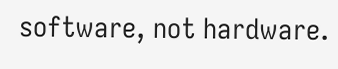software, not hardware.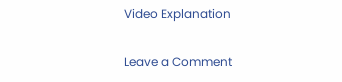Video Explanation

Leave a Comment